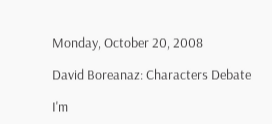Monday, October 20, 2008

David Boreanaz: Characters Debate

I'm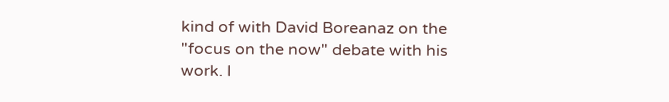kind of with David Boreanaz on the "focus on the now" debate with his work. I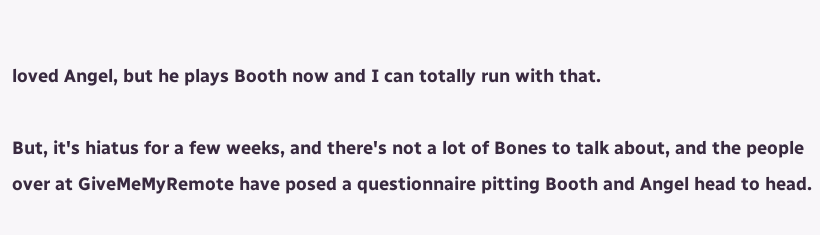loved Angel, but he plays Booth now and I can totally run with that.

But, it's hiatus for a few weeks, and there's not a lot of Bones to talk about, and the people over at GiveMeMyRemote have posed a questionnaire pitting Booth and Angel head to head.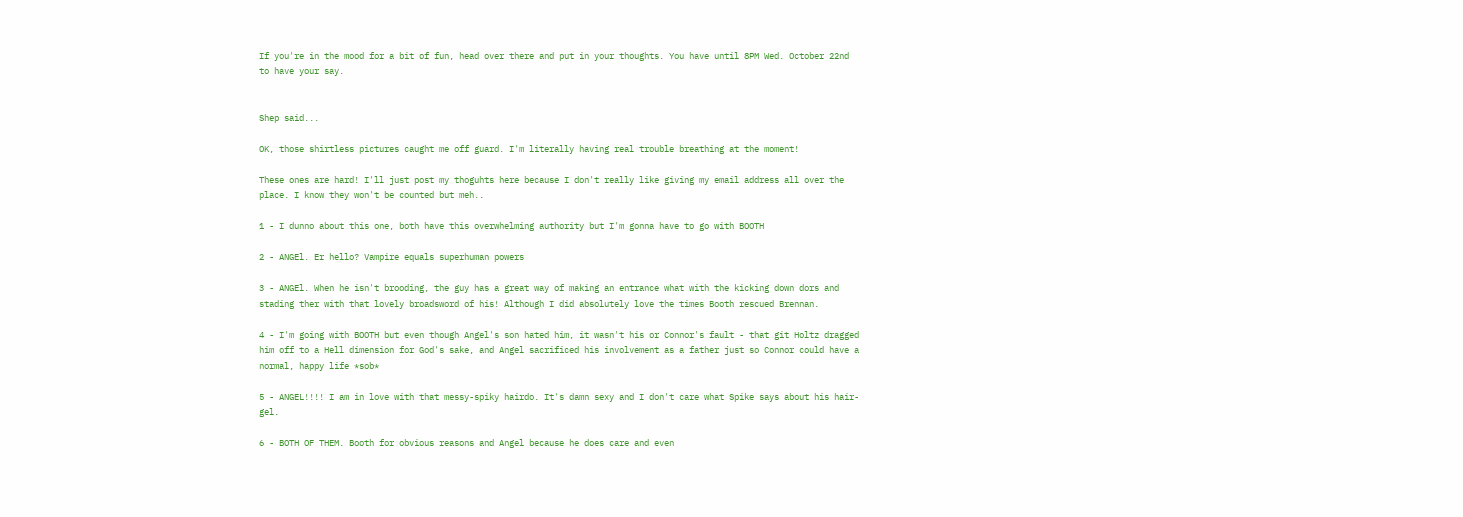If you're in the mood for a bit of fun, head over there and put in your thoughts. You have until 8PM Wed. October 22nd to have your say.


Shep said...

OK, those shirtless pictures caught me off guard. I'm literally having real trouble breathing at the moment!

These ones are hard! I'll just post my thoguhts here because I don't really like giving my email address all over the place. I know they won't be counted but meh..

1 - I dunno about this one, both have this overwhelming authority but I'm gonna have to go with BOOTH

2 - ANGEl. Er hello? Vampire equals superhuman powers

3 - ANGEl. When he isn't brooding, the guy has a great way of making an entrance what with the kicking down dors and stading ther with that lovely broadsword of his! Although I did absolutely love the times Booth rescued Brennan.

4 - I'm going with BOOTH but even though Angel's son hated him, it wasn't his or Connor's fault - that git Holtz dragged him off to a Hell dimension for God's sake, and Angel sacrificed his involvement as a father just so Connor could have a normal, happy life *sob*

5 - ANGEL!!!! I am in love with that messy-spiky hairdo. It's damn sexy and I don't care what Spike says about his hair-gel.

6 - BOTH OF THEM. Booth for obvious reasons and Angel because he does care and even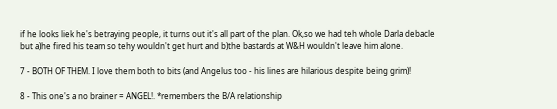if he looks liek he's betraying people, it turns out it's all part of the plan. Ok,so we had teh whole Darla debacle but a)he fired his team so tehy wouldn't get hurt and b)the bastards at W&H wouldn't leave him alone.

7 - BOTH OF THEM. I love them both to bits (and Angelus too - his lines are hilarious despite being grim)!

8 - This one's a no brainer = ANGEL!. *remembers the B/A relationship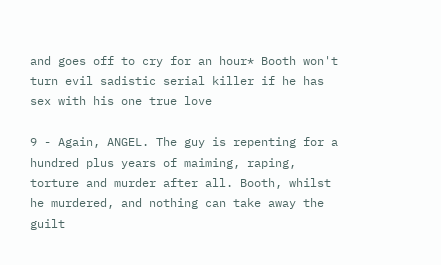and goes off to cry for an hour* Booth won't turn evil sadistic serial killer if he has sex with his one true love

9 - Again, ANGEL. The guy is repenting for a hundred plus years of maiming, raping, torture and murder after all. Booth, whilst he murdered, and nothing can take away the guilt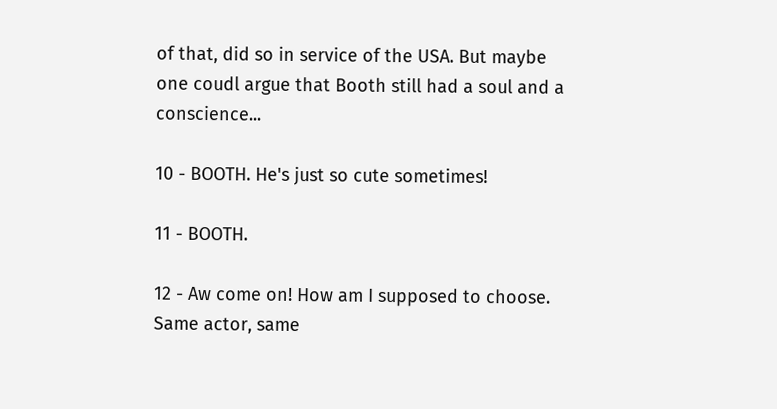of that, did so in service of the USA. But maybe one coudl argue that Booth still had a soul and a conscience...

10 - BOOTH. He's just so cute sometimes!

11 - BOOTH.

12 - Aw come on! How am I supposed to choose. Same actor, same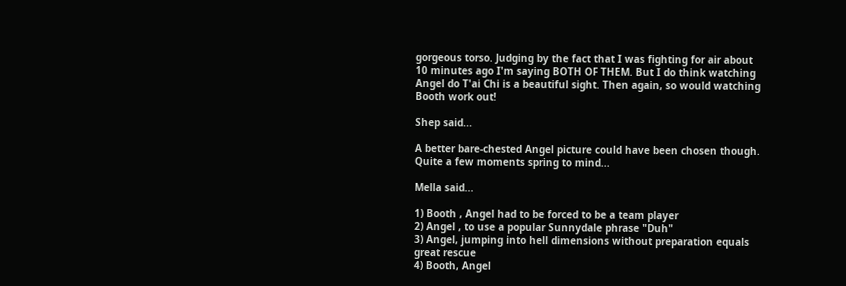gorgeous torso. Judging by the fact that I was fighting for air about 10 minutes ago I'm saying BOTH OF THEM. But I do think watching Angel do T'ai Chi is a beautiful sight. Then again, so would watching Booth work out!

Shep said...

A better bare-chested Angel picture could have been chosen though. Quite a few moments spring to mind...

Mella said...

1) Booth , Angel had to be forced to be a team player
2) Angel , to use a popular Sunnydale phrase "Duh"
3) Angel, jumping into hell dimensions without preparation equals great rescue
4) Booth, Angel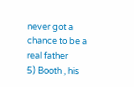never got a chance to be a real father
5) Booth , his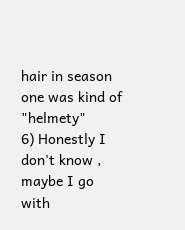hair in season one was kind of "helmety"
6) Honestly I don't know , maybe I go with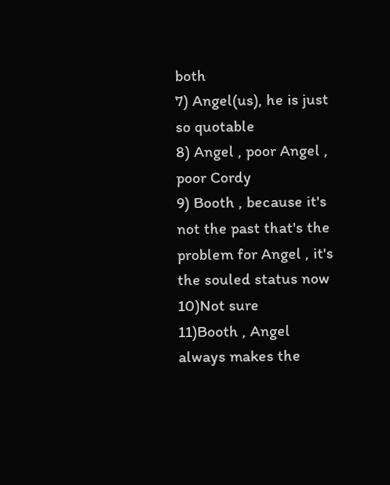both
7) Angel(us), he is just so quotable
8) Angel , poor Angel , poor Cordy
9) Booth , because it's not the past that's the problem for Angel , it's the souled status now
10)Not sure
11)Booth , Angel always makes the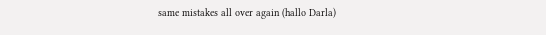same mistakes all over again (hallo Darla)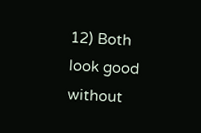12) Both look good without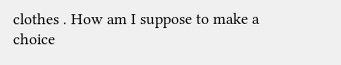clothes . How am I suppose to make a choice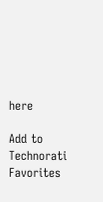here

Add to Technorati Favorites